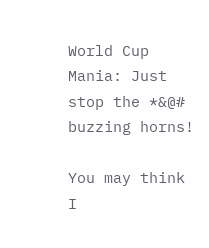World Cup Mania: Just stop the *&@# buzzing horns!

You may think I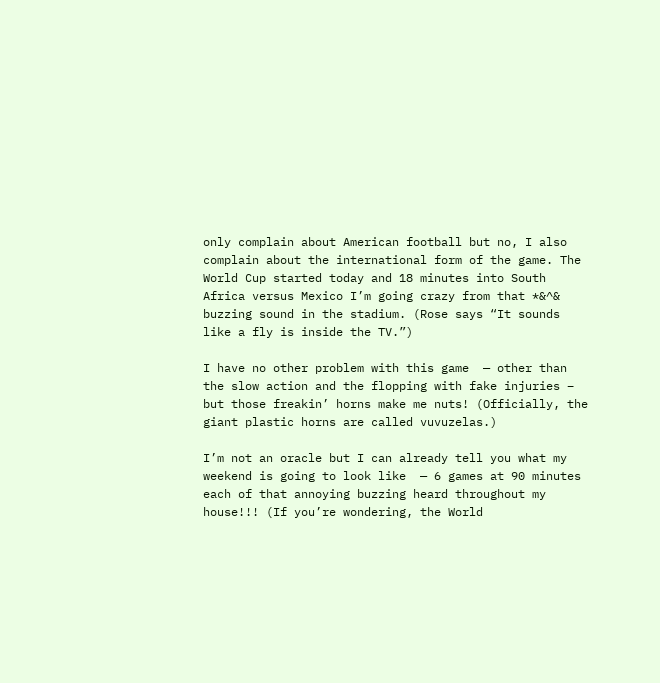only complain about American football but no, I also complain about the international form of the game. The World Cup started today and 18 minutes into South Africa versus Mexico I’m going crazy from that *&^& buzzing sound in the stadium. (Rose says “It sounds like a fly is inside the TV.”)

I have no other problem with this game  — other than the slow action and the flopping with fake injuries – but those freakin’ horns make me nuts! (Officially, the giant plastic horns are called vuvuzelas.)

I’m not an oracle but I can already tell you what my weekend is going to look like  — 6 games at 90 minutes each of that annoying buzzing heard throughout my house!!! (If you’re wondering, the World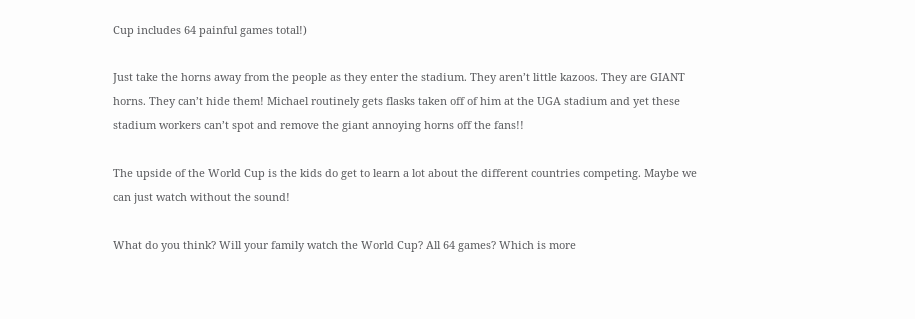Cup includes 64 painful games total!)

Just take the horns away from the people as they enter the stadium. They aren’t little kazoos. They are GIANT horns. They can’t hide them! Michael routinely gets flasks taken off of him at the UGA stadium and yet these stadium workers can’t spot and remove the giant annoying horns off the fans!!

The upside of the World Cup is the kids do get to learn a lot about the different countries competing. Maybe we can just watch without the sound!

What do you think? Will your family watch the World Cup? All 64 games? Which is more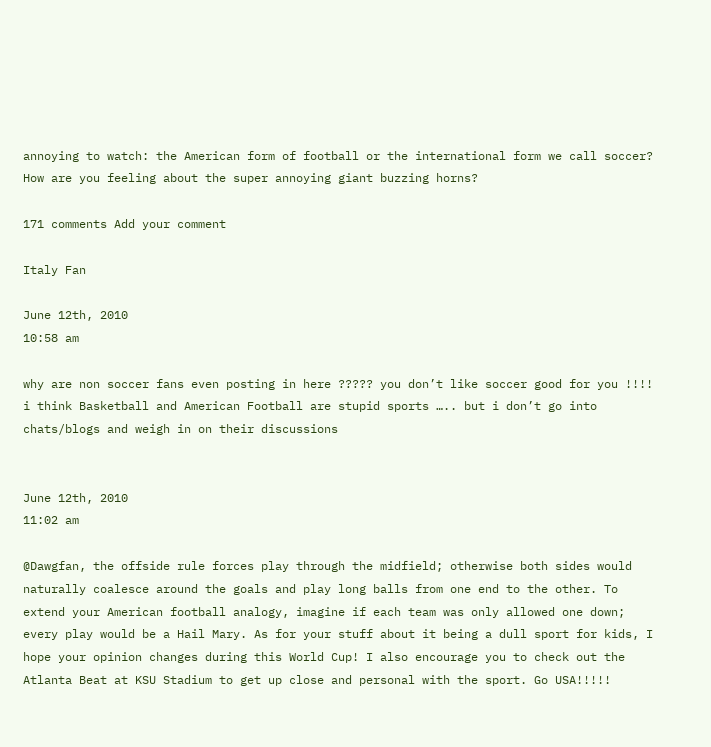annoying to watch: the American form of football or the international form we call soccer? How are you feeling about the super annoying giant buzzing horns?

171 comments Add your comment

Italy Fan

June 12th, 2010
10:58 am

why are non soccer fans even posting in here ????? you don’t like soccer good for you !!!! i think Basketball and American Football are stupid sports ….. but i don’t go into chats/blogs and weigh in on their discussions


June 12th, 2010
11:02 am

@Dawgfan, the offside rule forces play through the midfield; otherwise both sides would naturally coalesce around the goals and play long balls from one end to the other. To extend your American football analogy, imagine if each team was only allowed one down; every play would be a Hail Mary. As for your stuff about it being a dull sport for kids, I hope your opinion changes during this World Cup! I also encourage you to check out the Atlanta Beat at KSU Stadium to get up close and personal with the sport. Go USA!!!!!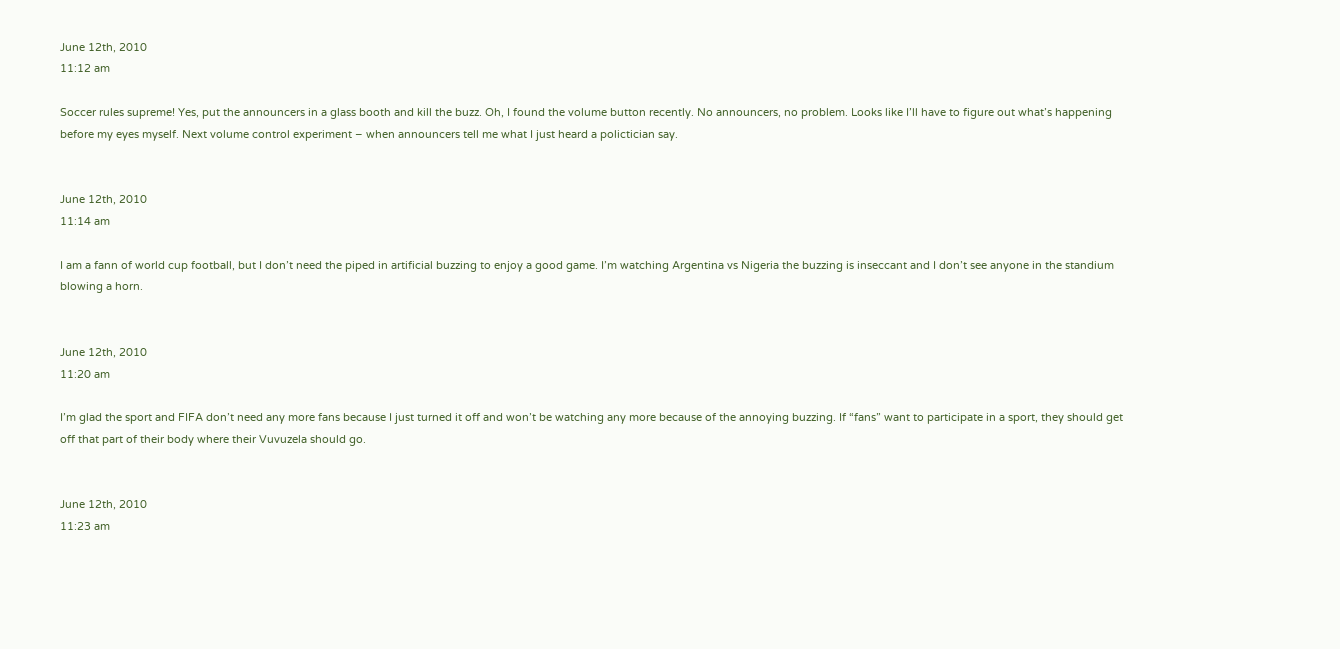June 12th, 2010
11:12 am

Soccer rules supreme! Yes, put the announcers in a glass booth and kill the buzz. Oh, I found the volume button recently. No announcers, no problem. Looks like I’ll have to figure out what’s happening before my eyes myself. Next volume control experiment – when announcers tell me what I just heard a polictician say.


June 12th, 2010
11:14 am

I am a fann of world cup football, but I don’t need the piped in artificial buzzing to enjoy a good game. I’m watching Argentina vs Nigeria the buzzing is inseccant and I don’t see anyone in the standium blowing a horn.


June 12th, 2010
11:20 am

I’m glad the sport and FIFA don’t need any more fans because I just turned it off and won’t be watching any more because of the annoying buzzing. If “fans” want to participate in a sport, they should get off that part of their body where their Vuvuzela should go.


June 12th, 2010
11:23 am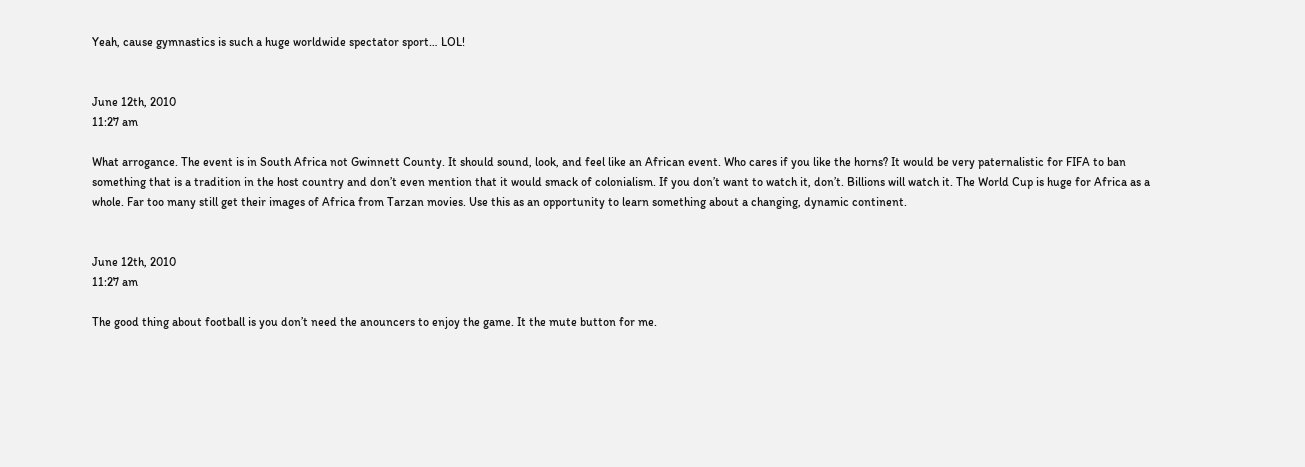Yeah, cause gymnastics is such a huge worldwide spectator sport… LOL!


June 12th, 2010
11:27 am

What arrogance. The event is in South Africa not Gwinnett County. It should sound, look, and feel like an African event. Who cares if you like the horns? It would be very paternalistic for FIFA to ban something that is a tradition in the host country and don’t even mention that it would smack of colonialism. If you don’t want to watch it, don’t. Billions will watch it. The World Cup is huge for Africa as a whole. Far too many still get their images of Africa from Tarzan movies. Use this as an opportunity to learn something about a changing, dynamic continent.


June 12th, 2010
11:27 am

The good thing about football is you don’t need the anouncers to enjoy the game. It the mute button for me.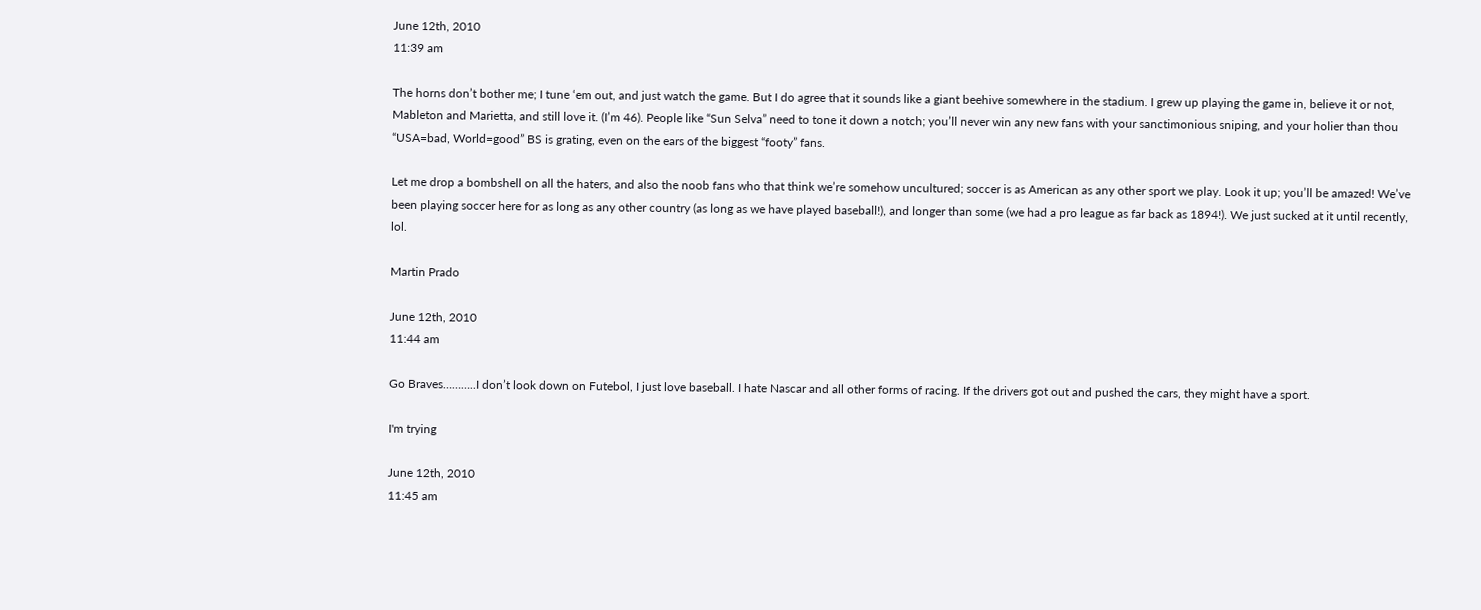June 12th, 2010
11:39 am

The horns don’t bother me; I tune ‘em out, and just watch the game. But I do agree that it sounds like a giant beehive somewhere in the stadium. I grew up playing the game in, believe it or not, Mableton and Marietta, and still love it. (I’m 46). People like “Sun Selva” need to tone it down a notch; you’ll never win any new fans with your sanctimonious sniping, and your holier than thou “USA=bad, World=good” BS is grating, even on the ears of the biggest “footy” fans.

Let me drop a bombshell on all the haters, and also the noob fans who that think we’re somehow uncultured; soccer is as American as any other sport we play. Look it up; you’ll be amazed! We’ve been playing soccer here for as long as any other country (as long as we have played baseball!), and longer than some (we had a pro league as far back as 1894!). We just sucked at it until recently, lol.

Martin Prado

June 12th, 2010
11:44 am

Go Braves………..I don’t look down on Futebol, I just love baseball. I hate Nascar and all other forms of racing. If the drivers got out and pushed the cars, they might have a sport.

I'm trying

June 12th, 2010
11:45 am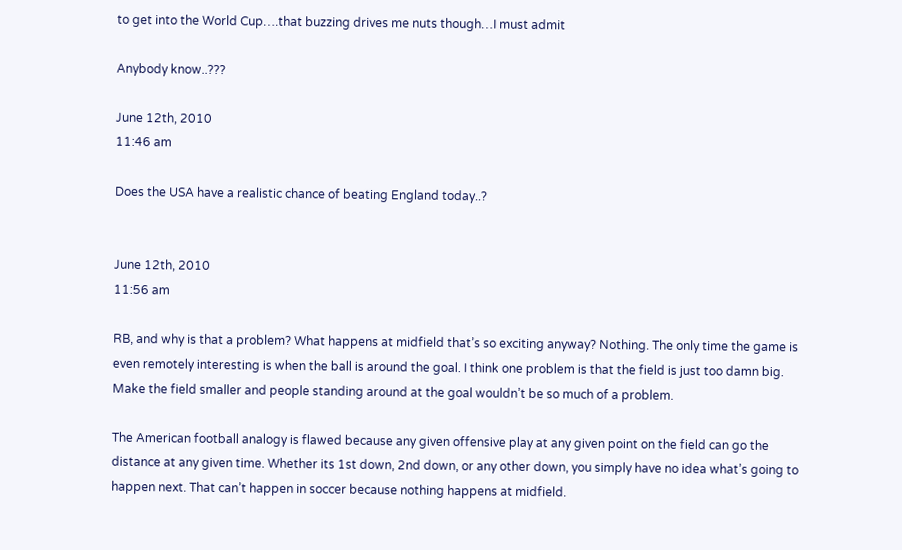to get into the World Cup….that buzzing drives me nuts though…I must admit

Anybody know..???

June 12th, 2010
11:46 am

Does the USA have a realistic chance of beating England today..?


June 12th, 2010
11:56 am

RB, and why is that a problem? What happens at midfield that’s so exciting anyway? Nothing. The only time the game is even remotely interesting is when the ball is around the goal. I think one problem is that the field is just too damn big. Make the field smaller and people standing around at the goal wouldn’t be so much of a problem.

The American football analogy is flawed because any given offensive play at any given point on the field can go the distance at any given time. Whether its 1st down, 2nd down, or any other down, you simply have no idea what’s going to happen next. That can’t happen in soccer because nothing happens at midfield.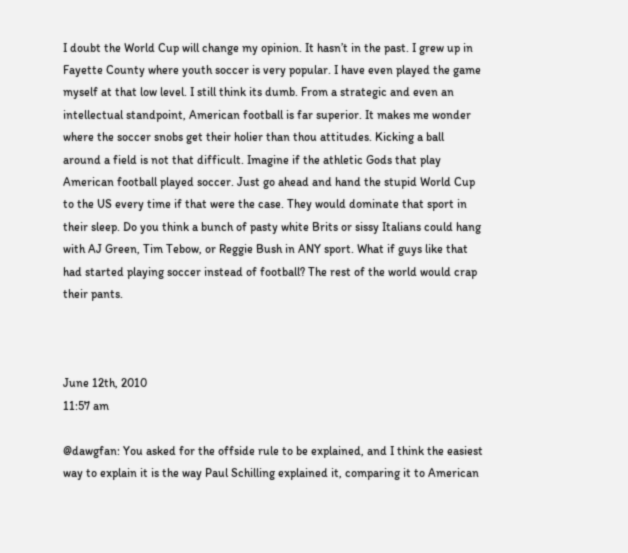I doubt the World Cup will change my opinion. It hasn’t in the past. I grew up in Fayette County where youth soccer is very popular. I have even played the game myself at that low level. I still think its dumb. From a strategic and even an intellectual standpoint, American football is far superior. It makes me wonder where the soccer snobs get their holier than thou attitudes. Kicking a ball around a field is not that difficult. Imagine if the athletic Gods that play American football played soccer. Just go ahead and hand the stupid World Cup to the US every time if that were the case. They would dominate that sport in their sleep. Do you think a bunch of pasty white Brits or sissy Italians could hang with AJ Green, Tim Tebow, or Reggie Bush in ANY sport. What if guys like that had started playing soccer instead of football? The rest of the world would crap their pants.



June 12th, 2010
11:57 am

@dawgfan: You asked for the offside rule to be explained, and I think the easiest way to explain it is the way Paul Schilling explained it, comparing it to American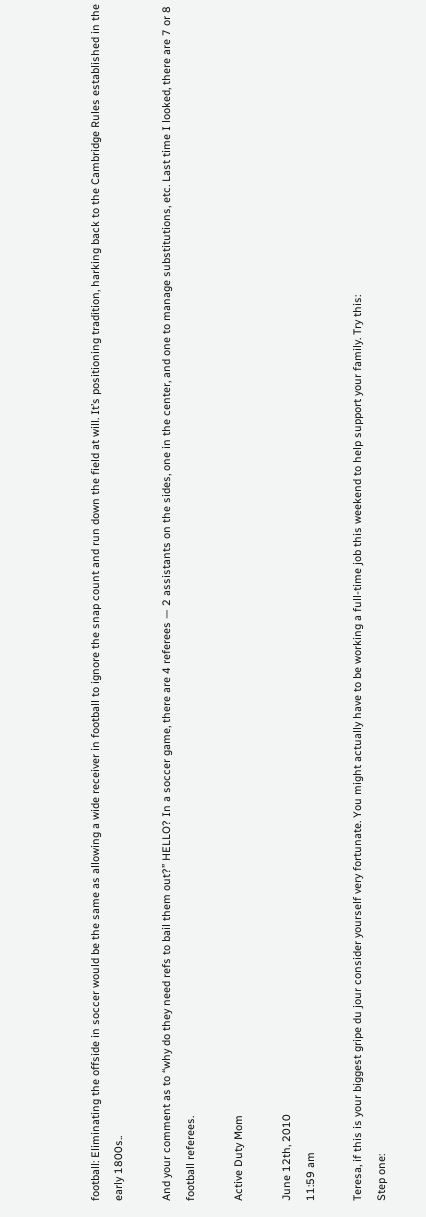football: Eliminating the offside in soccer would be the same as allowing a wide receiver in football to ignore the snap count and run down the field at will. It’s positioning tradition, harking back to the Cambridge Rules established in the early 1800s..

And your comment as to “why do they need refs to bail them out?” HELLO? In a soccer game, there are 4 referees — 2 assistants on the sides, one in the center, and one to manage substitutions, etc. Last time I looked, there are 7 or 8 football referees.

Active Duty Mom

June 12th, 2010
11:59 am

Teresa, if this is your biggest gripe du jour consider yourself very fortunate. You might actually have to be working a full-time job this weekend to help support your family. Try this:
Step one: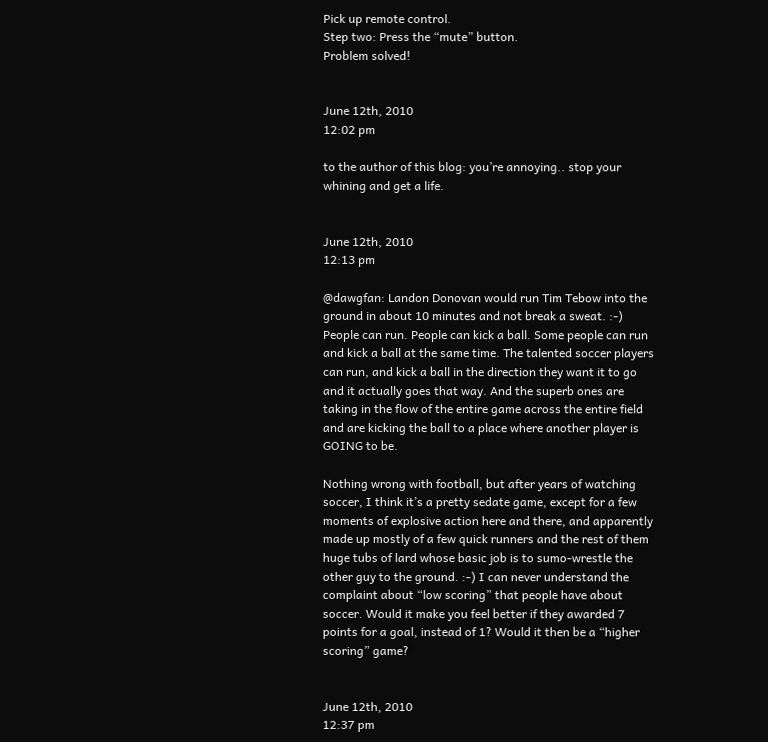Pick up remote control.
Step two: Press the “mute” button.
Problem solved!


June 12th, 2010
12:02 pm

to the author of this blog: you’re annoying.. stop your whining and get a life.


June 12th, 2010
12:13 pm

@dawgfan: Landon Donovan would run Tim Tebow into the ground in about 10 minutes and not break a sweat. :-) People can run. People can kick a ball. Some people can run and kick a ball at the same time. The talented soccer players can run, and kick a ball in the direction they want it to go and it actually goes that way. And the superb ones are taking in the flow of the entire game across the entire field and are kicking the ball to a place where another player is GOING to be.

Nothing wrong with football, but after years of watching soccer, I think it’s a pretty sedate game, except for a few moments of explosive action here and there, and apparently made up mostly of a few quick runners and the rest of them huge tubs of lard whose basic job is to sumo-wrestle the other guy to the ground. :-) I can never understand the complaint about “low scoring” that people have about soccer. Would it make you feel better if they awarded 7 points for a goal, instead of 1? Would it then be a “higher scoring” game?


June 12th, 2010
12:37 pm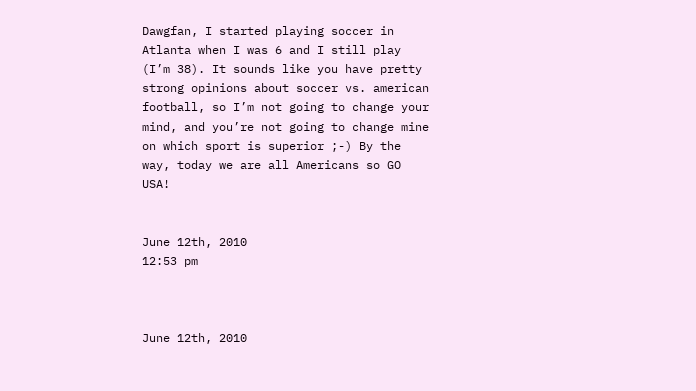Dawgfan, I started playing soccer in Atlanta when I was 6 and I still play (I’m 38). It sounds like you have pretty strong opinions about soccer vs. american football, so I’m not going to change your mind, and you’re not going to change mine on which sport is superior ;-) By the way, today we are all Americans so GO USA!


June 12th, 2010
12:53 pm



June 12th, 2010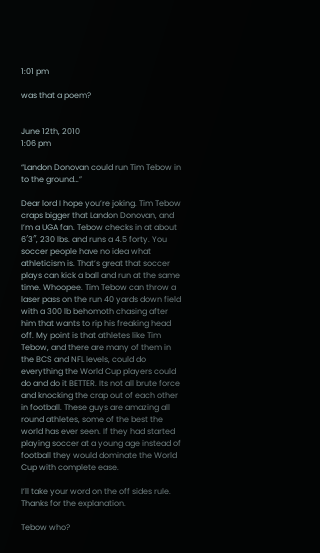1:01 pm

was that a poem?


June 12th, 2010
1:06 pm

“Landon Donovan could run Tim Tebow in to the ground…”

Dear lord I hope you’re joking. Tim Tebow craps bigger that Landon Donovan, and I’m a UGA fan. Tebow checks in at about 6′3″, 230 lbs. and runs a 4.5 forty. You soccer people have no idea what athleticism is. That’s great that soccer plays can kick a ball and run at the same time. Whoopee. Tim Tebow can throw a laser pass on the run 40 yards down field with a 300 lb behomoth chasing after him that wants to rip his freaking head off. My point is that athletes like Tim Tebow, and there are many of them in the BCS and NFL levels, could do everything the World Cup players could do and do it BETTER. Its not all brute force and knocking the crap out of each other in football. These guys are amazing all round athletes, some of the best the world has ever seen. If they had started playing soccer at a young age instead of football they would dominate the World Cup with complete ease.

I’ll take your word on the off sides rule. Thanks for the explanation.

Tebow who?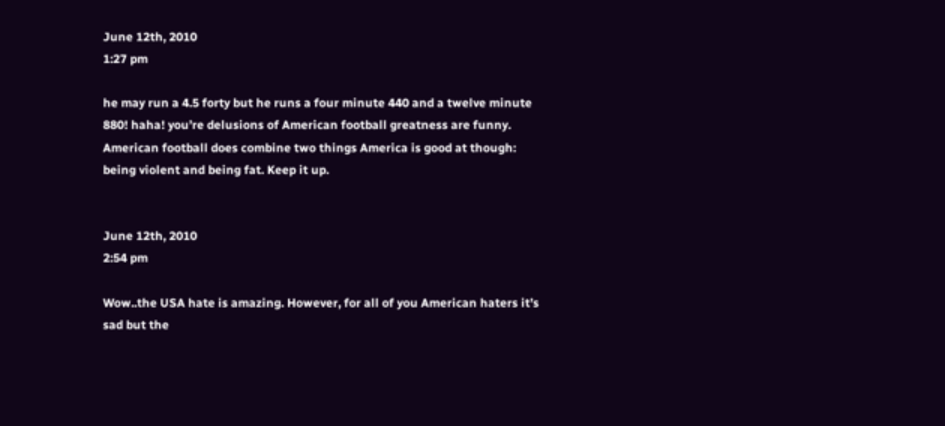June 12th, 2010
1:27 pm

he may run a 4.5 forty but he runs a four minute 440 and a twelve minute 880! haha! you’re delusions of American football greatness are funny. American football does combine two things America is good at though: being violent and being fat. Keep it up.


June 12th, 2010
2:54 pm

Wow..the USA hate is amazing. However, for all of you American haters it’s sad but the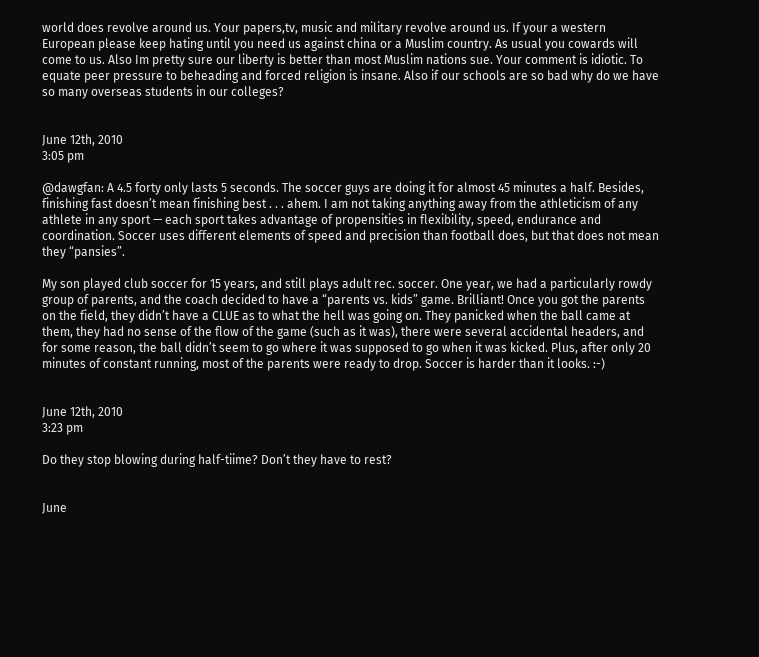world does revolve around us. Your papers,tv, music and military revolve around us. If your a western European please keep hating until you need us against china or a Muslim country. As usual you cowards will come to us. Also Im pretty sure our liberty is better than most Muslim nations sue. Your comment is idiotic. To equate peer pressure to beheading and forced religion is insane. Also if our schools are so bad why do we have so many overseas students in our colleges?


June 12th, 2010
3:05 pm

@dawgfan: A 4.5 forty only lasts 5 seconds. The soccer guys are doing it for almost 45 minutes a half. Besides, finishing fast doesn’t mean finishing best . . . ahem. I am not taking anything away from the athleticism of any athlete in any sport — each sport takes advantage of propensities in flexibility, speed, endurance and coordination. Soccer uses different elements of speed and precision than football does, but that does not mean they “pansies”.

My son played club soccer for 15 years, and still plays adult rec. soccer. One year, we had a particularly rowdy group of parents, and the coach decided to have a “parents vs. kids” game. Brilliant! Once you got the parents on the field, they didn’t have a CLUE as to what the hell was going on. They panicked when the ball came at them, they had no sense of the flow of the game (such as it was), there were several accidental headers, and for some reason, the ball didn’t seem to go where it was supposed to go when it was kicked. Plus, after only 20 minutes of constant running, most of the parents were ready to drop. Soccer is harder than it looks. :-)


June 12th, 2010
3:23 pm

Do they stop blowing during half-tiime? Don’t they have to rest?


June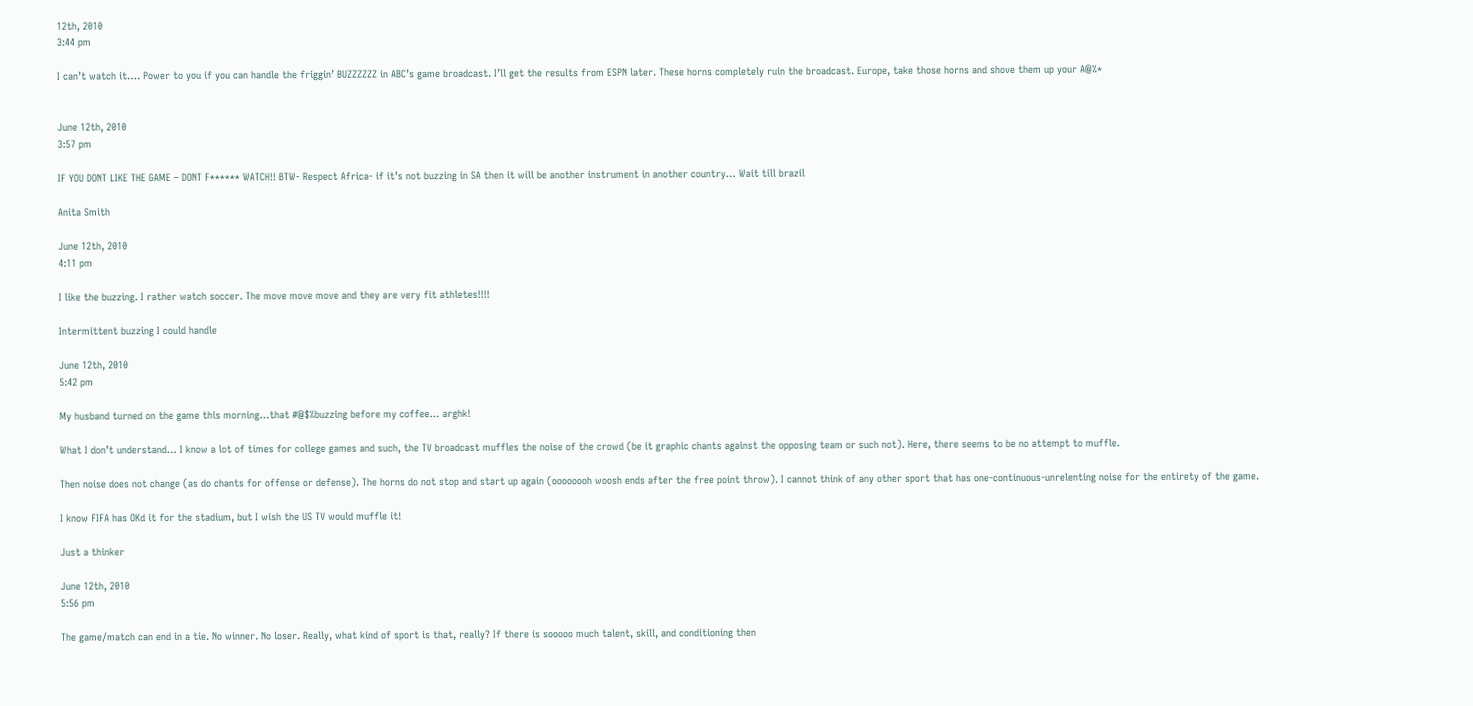12th, 2010
3:44 pm

I can’t watch it…. Power to you if you can handle the friggin’ BUZZZZZZ in ABC’s game broadcast. I’ll get the results from ESPN later. These horns completely ruin the broadcast. Europe, take those horns and shove them up your A@%*


June 12th, 2010
3:57 pm

IF YOU DONT LIKE THE GAME – DONT F****** WATCH!! BTW- Respect Africa- if it’s not buzzing in SA then it will be another instrument in another country… Wait till brazil

Anita Smith

June 12th, 2010
4:11 pm

I like the buzzing. I rather watch soccer. The move move move and they are very fit athletes!!!!

Intermittent buzzing I could handle

June 12th, 2010
5:42 pm

My husband turned on the game this morning…that #@$%buzzing before my coffee… arghk!

What I don’t understand… I know a lot of times for college games and such, the TV broadcast muffles the noise of the crowd (be it graphic chants against the opposing team or such not). Here, there seems to be no attempt to muffle.

Then noise does not change (as do chants for offense or defense). The horns do not stop and start up again (oooooooh woosh ends after the free point throw). I cannot think of any other sport that has one-continuous-unrelenting noise for the entirety of the game.

I know FIFA has OKd it for the stadium, but I wish the US TV would muffle it!

Just a thinker

June 12th, 2010
5:56 pm

The game/match can end in a tie. No winner. No loser. Really, what kind of sport is that, really? If there is sooooo much talent, skill, and conditioning then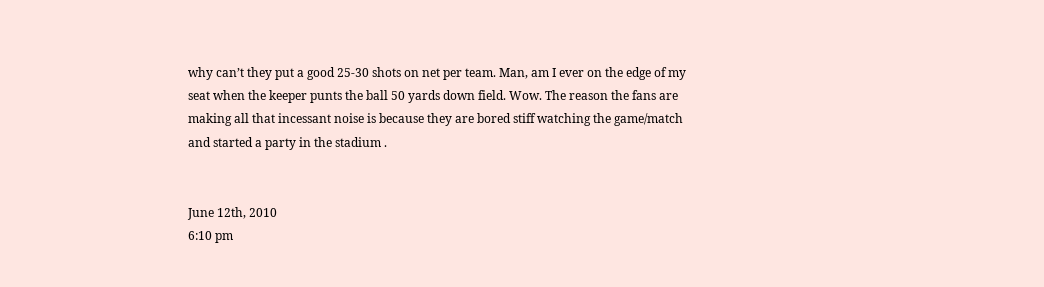why can’t they put a good 25-30 shots on net per team. Man, am I ever on the edge of my seat when the keeper punts the ball 50 yards down field. Wow. The reason the fans are making all that incessant noise is because they are bored stiff watching the game/match and started a party in the stadium .


June 12th, 2010
6:10 pm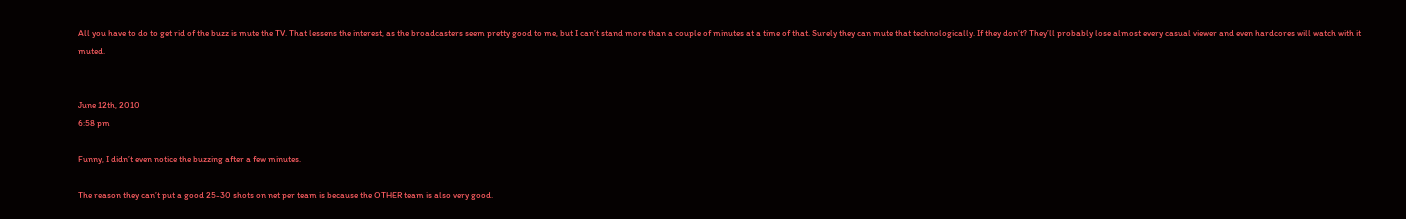All you have to do to get rid of the buzz is mute the TV. That lessens the interest, as the broadcasters seem pretty good to me, but I can’t stand more than a couple of minutes at a time of that. Surely they can mute that technologically. If they don’t? They’ll probably lose almost every casual viewer and even hardcores will watch with it muted.


June 12th, 2010
6:58 pm

Funny, I didn’t even notice the buzzing after a few minutes.

The reason they can’t put a good 25-30 shots on net per team is because the OTHER team is also very good.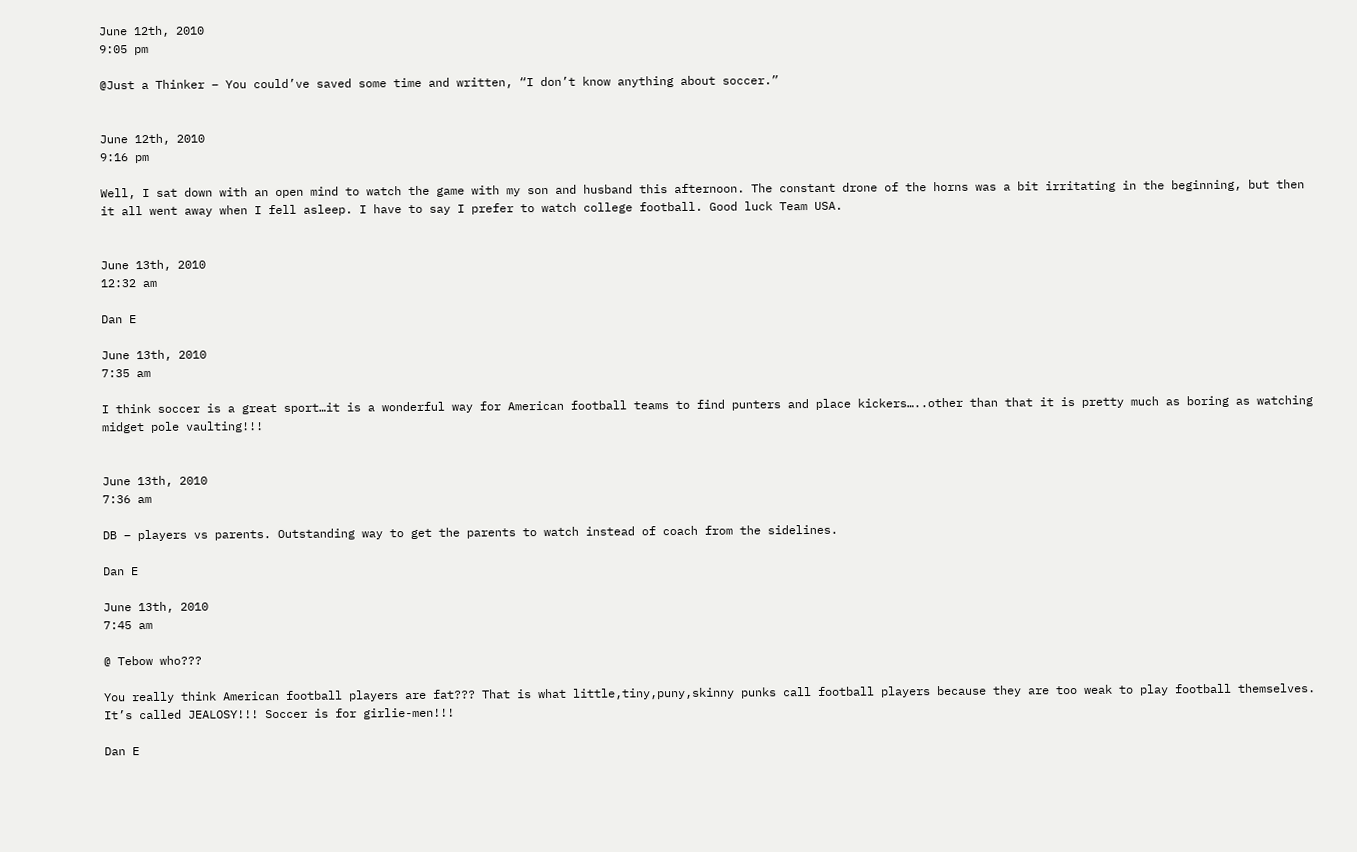June 12th, 2010
9:05 pm

@Just a Thinker – You could’ve saved some time and written, “I don’t know anything about soccer.”


June 12th, 2010
9:16 pm

Well, I sat down with an open mind to watch the game with my son and husband this afternoon. The constant drone of the horns was a bit irritating in the beginning, but then it all went away when I fell asleep. I have to say I prefer to watch college football. Good luck Team USA.


June 13th, 2010
12:32 am

Dan E

June 13th, 2010
7:35 am

I think soccer is a great sport…it is a wonderful way for American football teams to find punters and place kickers…..other than that it is pretty much as boring as watching midget pole vaulting!!!


June 13th, 2010
7:36 am

DB – players vs parents. Outstanding way to get the parents to watch instead of coach from the sidelines.

Dan E

June 13th, 2010
7:45 am

@ Tebow who???

You really think American football players are fat??? That is what little,tiny,puny,skinny punks call football players because they are too weak to play football themselves. It’s called JEALOSY!!! Soccer is for girlie-men!!!

Dan E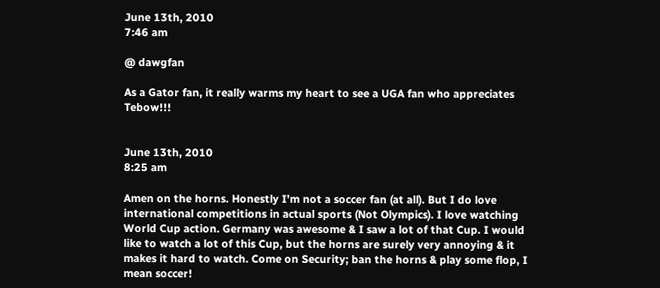June 13th, 2010
7:46 am

@ dawgfan

As a Gator fan, it really warms my heart to see a UGA fan who appreciates Tebow!!!


June 13th, 2010
8:25 am

Amen on the horns. Honestly I’m not a soccer fan (at all). But I do love international competitions in actual sports (Not Olympics). I love watching World Cup action. Germany was awesome & I saw a lot of that Cup. I would like to watch a lot of this Cup, but the horns are surely very annoying & it makes it hard to watch. Come on Security; ban the horns & play some flop, I mean soccer!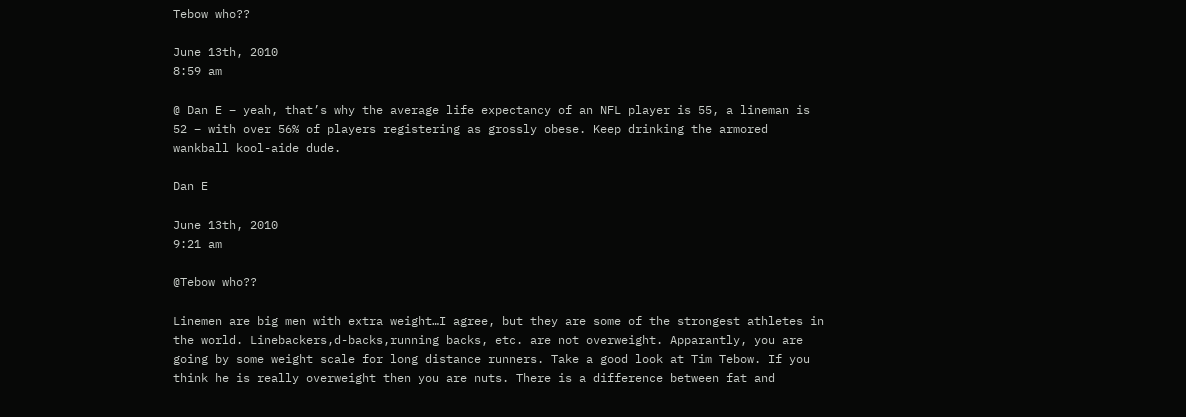Tebow who??

June 13th, 2010
8:59 am

@ Dan E – yeah, that’s why the average life expectancy of an NFL player is 55, a lineman is 52 – with over 56% of players registering as grossly obese. Keep drinking the armored wankball kool-aide dude.

Dan E

June 13th, 2010
9:21 am

@Tebow who??

Linemen are big men with extra weight…I agree, but they are some of the strongest athletes in the world. Linebackers,d-backs,running backs, etc. are not overweight. Apparantly, you are going by some weight scale for long distance runners. Take a good look at Tim Tebow. If you think he is really overweight then you are nuts. There is a difference between fat and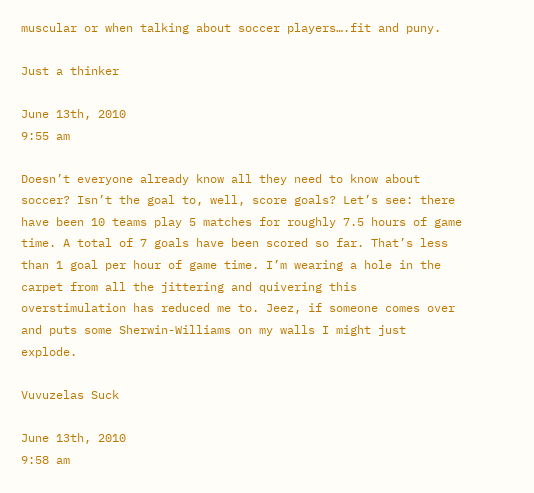muscular or when talking about soccer players….fit and puny.

Just a thinker

June 13th, 2010
9:55 am

Doesn’t everyone already know all they need to know about soccer? Isn’t the goal to, well, score goals? Let’s see: there have been 10 teams play 5 matches for roughly 7.5 hours of game time. A total of 7 goals have been scored so far. That’s less than 1 goal per hour of game time. I’m wearing a hole in the carpet from all the jittering and quivering this overstimulation has reduced me to. Jeez, if someone comes over and puts some Sherwin-Williams on my walls I might just explode.

Vuvuzelas Suck

June 13th, 2010
9:58 am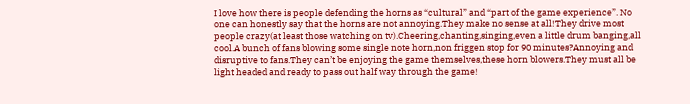I love how there is people defending the horns as “cultural” and “part of the game experience”. No one can honestly say that the horns are not annoying.They make no sense at all!They drive most people crazy(at least those watching on tv).Cheering,chanting,singing,even a little drum banging,all cool.A bunch of fans blowing some single note horn,non friggen stop for 90 minutes?Annoying and disruptive to fans.They can’t be enjoying the game themselves,these horn blowers.They must all be light headed and ready to pass out half way through the game!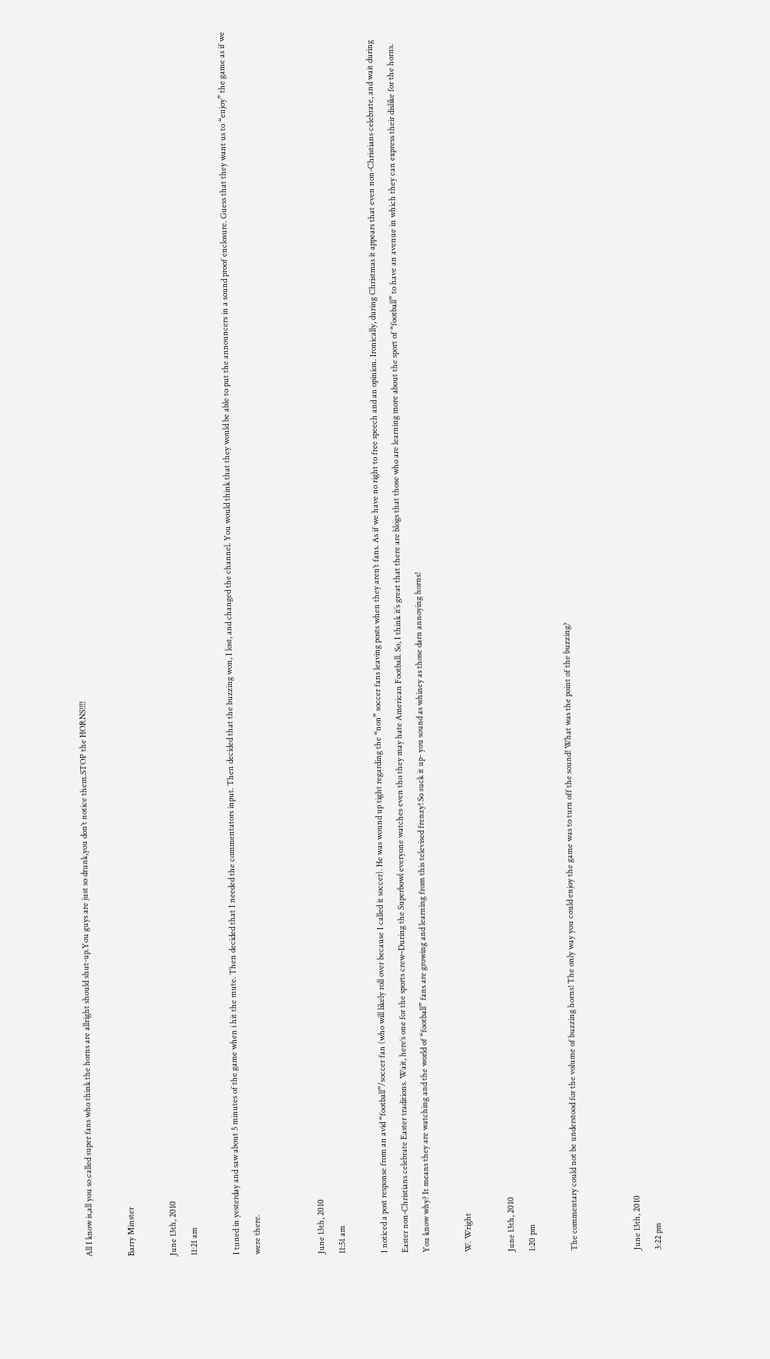All I know is,all you so called super fans who think the horns are allright should shut-up.You guys are just so drunk,you don’t notice them.STOP the HORNS!!!!

Barry Minster

June 13th, 2010
11:21 am

I tuned in yesterday and saw about 5 minutes of the game when i hit the mute. Then decided that I needed the commentators input. Then decided that the buzzing won, I lost, and changed the channel. You would think that they would be able to put the announcers in a sound proof enclosure. Guess that they want us to “enjoy” the game as if we were there.


June 13th, 2010
11:51 am

I noticed a post response from an avid “football”/soccer fan (who will likely roll over because I called it soccer). He was wound up tight regarding the “non” soccer fans leaving posts when they aren’t fans. As if we have no right to free speech and an opinion. Ironically, during Christmas it appears that even non-Christians celebrate, and wait during Easter non-Christians celebrate Easter traditions. Wait, here’s one for the sports crew–During the Superbowl everyone watches even tho they may hate American Football. So, I think it’s great that there are blogs that those who are learning more about the sport of “football” to have an avenue in which they can express their dislike for the horns. You know why? It means they are watching and the world of “football” fans are growing and learning from this televised frenzy! So suck it up- you sound as whiney as those darn annoying horns!

W. Wright

June 13th, 2010
1:20 pm

The commentary could not be understood for the volume of buzzing horns! The only way you could enjoy the game was to turn off the sound! What was the point of the buzzing?


June 13th, 2010
3:22 pm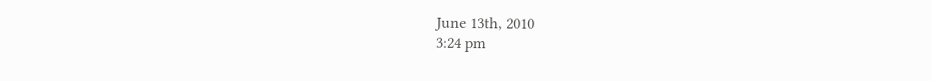June 13th, 2010
3:24 pm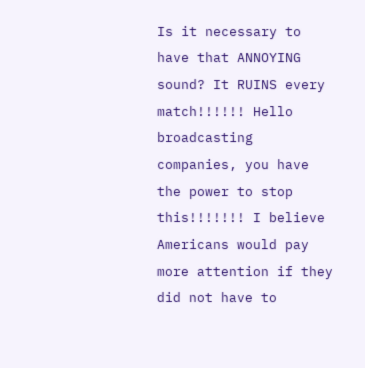Is it necessary to have that ANNOYING sound? It RUINS every match!!!!!! Hello broadcasting companies, you have the power to stop this!!!!!!! I believe Americans would pay more attention if they did not have to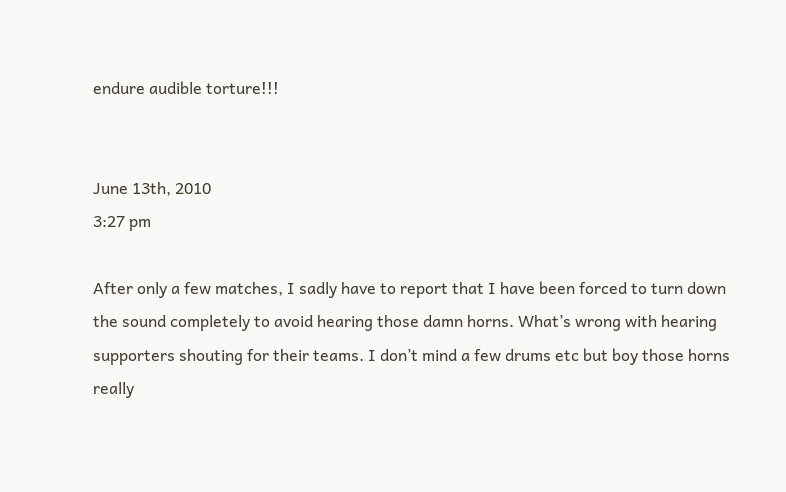endure audible torture!!!


June 13th, 2010
3:27 pm

After only a few matches, I sadly have to report that I have been forced to turn down the sound completely to avoid hearing those damn horns. What’s wrong with hearing supporters shouting for their teams. I don’t mind a few drums etc but boy those horns really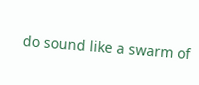do sound like a swarm of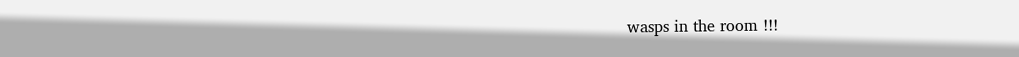wasps in the room !!!